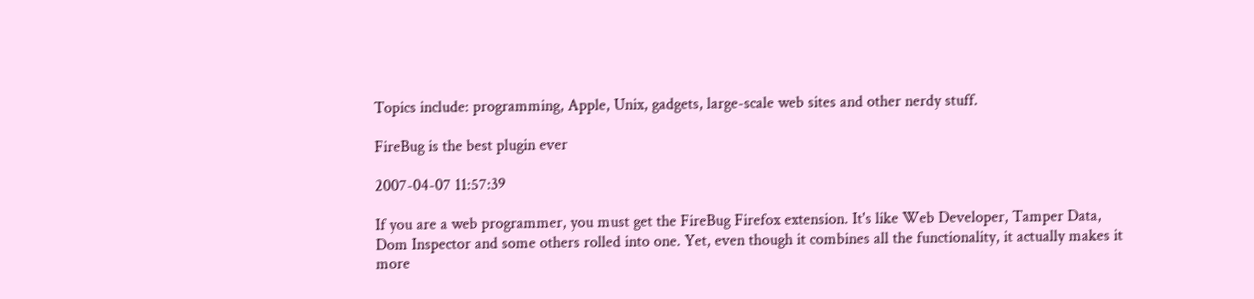Topics include: programming, Apple, Unix, gadgets, large-scale web sites and other nerdy stuff.

FireBug is the best plugin ever

2007-04-07 11:57:39

If you are a web programmer, you must get the FireBug Firefox extension. It's like Web Developer, Tamper Data, Dom Inspector and some others rolled into one. Yet, even though it combines all the functionality, it actually makes it more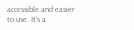accessible and easier to use. It's a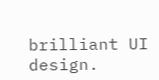brilliant UI design.